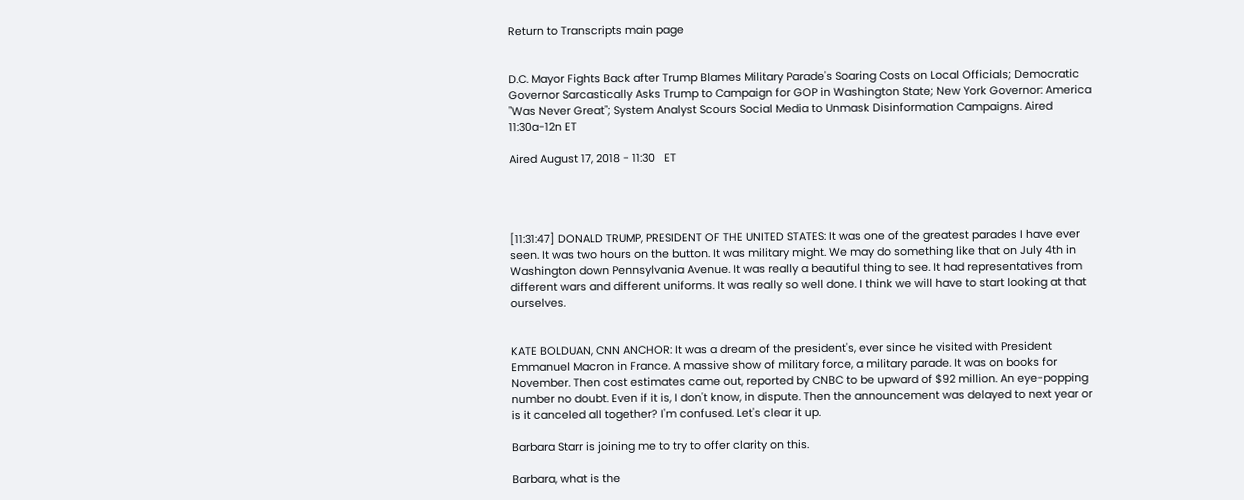Return to Transcripts main page


D.C. Mayor Fights Back after Trump Blames Military Parade's Soaring Costs on Local Officials; Democratic Governor Sarcastically Asks Trump to Campaign for GOP in Washington State; New York Governor: America "Was Never Great"; System Analyst Scours Social Media to Unmask Disinformation Campaigns. Aired 11:30a-12n ET

Aired August 17, 2018 - 11:30   ET




[11:31:47] DONALD TRUMP, PRESIDENT OF THE UNITED STATES: It was one of the greatest parades I have ever seen. It was two hours on the button. It was military might. We may do something like that on July 4th in Washington down Pennsylvania Avenue. It was really a beautiful thing to see. It had representatives from different wars and different uniforms. It was really so well done. I think we will have to start looking at that ourselves.


KATE BOLDUAN, CNN ANCHOR: It was a dream of the president's, ever since he visited with President Emmanuel Macron in France. A massive show of military force, a military parade. It was on books for November. Then cost estimates came out, reported by CNBC to be upward of $92 million. An eye-popping number no doubt. Even if it is, I don't know, in dispute. Then the announcement was delayed to next year or is it canceled all together? I'm confused. Let's clear it up.

Barbara Starr is joining me to try to offer clarity on this.

Barbara, what is the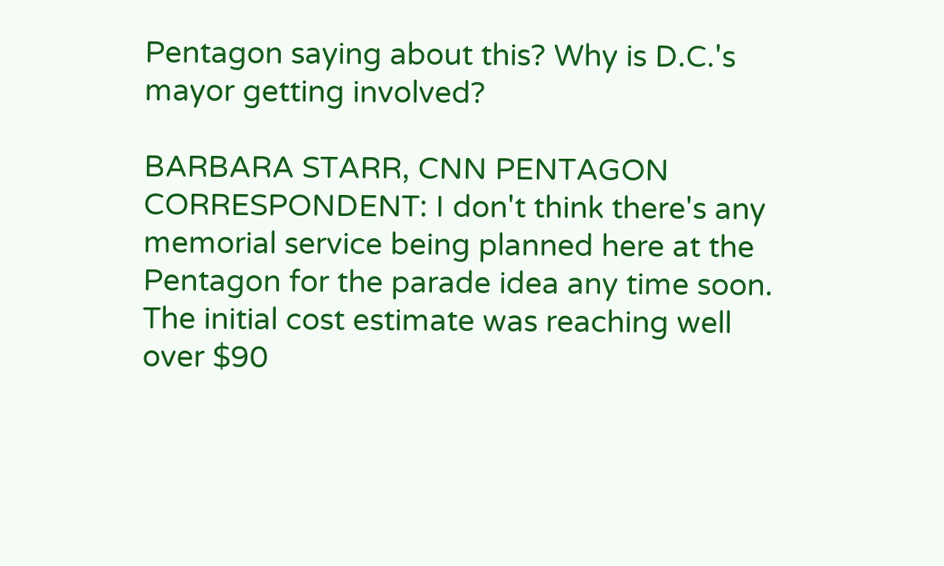Pentagon saying about this? Why is D.C.'s mayor getting involved?

BARBARA STARR, CNN PENTAGON CORRESPONDENT: I don't think there's any memorial service being planned here at the Pentagon for the parade idea any time soon. The initial cost estimate was reaching well over $90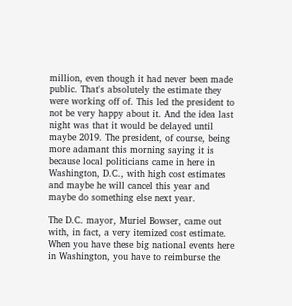million, even though it had never been made public. That's absolutely the estimate they were working off of. This led the president to not be very happy about it. And the idea last night was that it would be delayed until maybe 2019. The president, of course, being more adamant this morning saying it is because local politicians came in here in Washington, D.C., with high cost estimates and maybe he will cancel this year and maybe do something else next year.

The D.C. mayor, Muriel Bowser, came out with, in fact, a very itemized cost estimate. When you have these big national events here in Washington, you have to reimburse the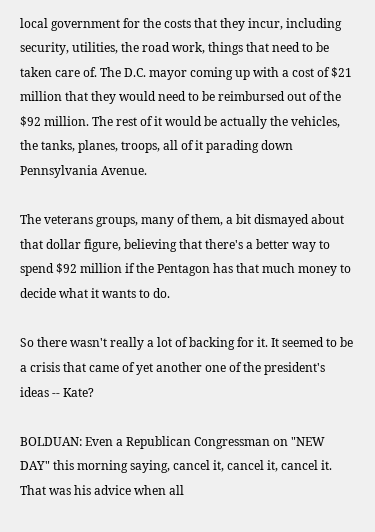local government for the costs that they incur, including security, utilities, the road work, things that need to be taken care of. The D.C. mayor coming up with a cost of $21 million that they would need to be reimbursed out of the $92 million. The rest of it would be actually the vehicles, the tanks, planes, troops, all of it parading down Pennsylvania Avenue.

The veterans groups, many of them, a bit dismayed about that dollar figure, believing that there's a better way to spend $92 million if the Pentagon has that much money to decide what it wants to do.

So there wasn't really a lot of backing for it. It seemed to be a crisis that came of yet another one of the president's ideas -- Kate?

BOLDUAN: Even a Republican Congressman on "NEW DAY" this morning saying, cancel it, cancel it, cancel it. That was his advice when all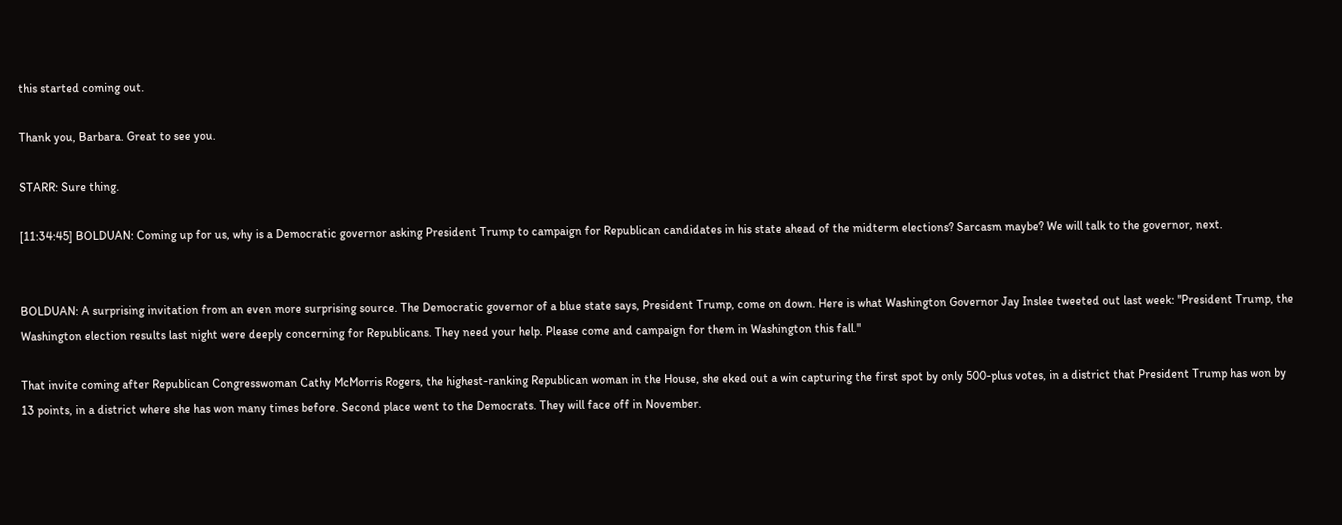this started coming out.

Thank you, Barbara. Great to see you.

STARR: Sure thing.

[11:34:45] BOLDUAN: Coming up for us, why is a Democratic governor asking President Trump to campaign for Republican candidates in his state ahead of the midterm elections? Sarcasm maybe? We will talk to the governor, next.


BOLDUAN: A surprising invitation from an even more surprising source. The Democratic governor of a blue state says, President Trump, come on down. Here is what Washington Governor Jay Inslee tweeted out last week: "President Trump, the Washington election results last night were deeply concerning for Republicans. They need your help. Please come and campaign for them in Washington this fall."

That invite coming after Republican Congresswoman Cathy McMorris Rogers, the highest-ranking Republican woman in the House, she eked out a win capturing the first spot by only 500-plus votes, in a district that President Trump has won by 13 points, in a district where she has won many times before. Second place went to the Democrats. They will face off in November.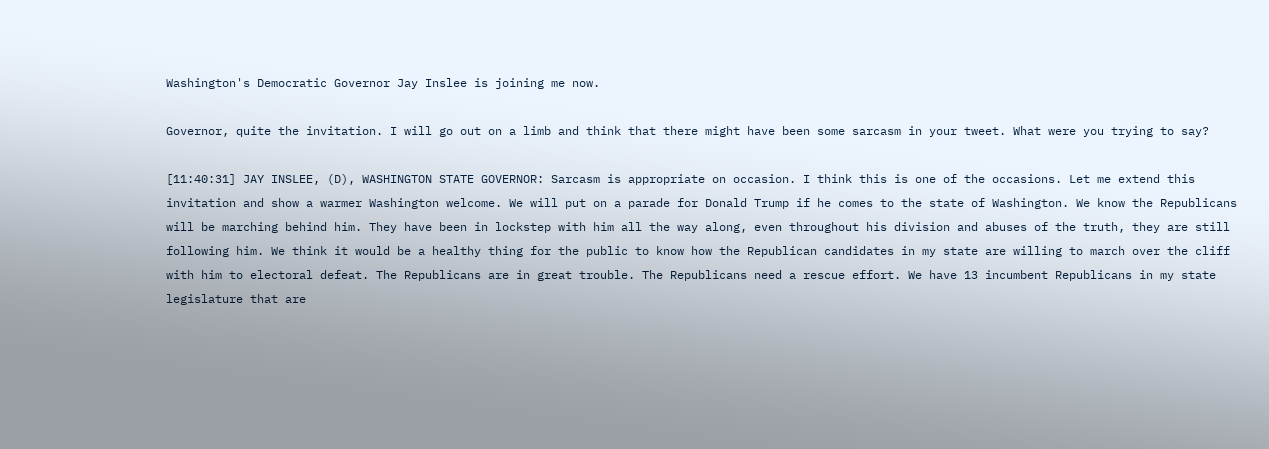Washington's Democratic Governor Jay Inslee is joining me now.

Governor, quite the invitation. I will go out on a limb and think that there might have been some sarcasm in your tweet. What were you trying to say?

[11:40:31] JAY INSLEE, (D), WASHINGTON STATE GOVERNOR: Sarcasm is appropriate on occasion. I think this is one of the occasions. Let me extend this invitation and show a warmer Washington welcome. We will put on a parade for Donald Trump if he comes to the state of Washington. We know the Republicans will be marching behind him. They have been in lockstep with him all the way along, even throughout his division and abuses of the truth, they are still following him. We think it would be a healthy thing for the public to know how the Republican candidates in my state are willing to march over the cliff with him to electoral defeat. The Republicans are in great trouble. The Republicans need a rescue effort. We have 13 incumbent Republicans in my state legislature that are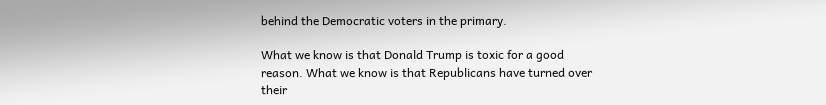behind the Democratic voters in the primary.

What we know is that Donald Trump is toxic for a good reason. What we know is that Republicans have turned over their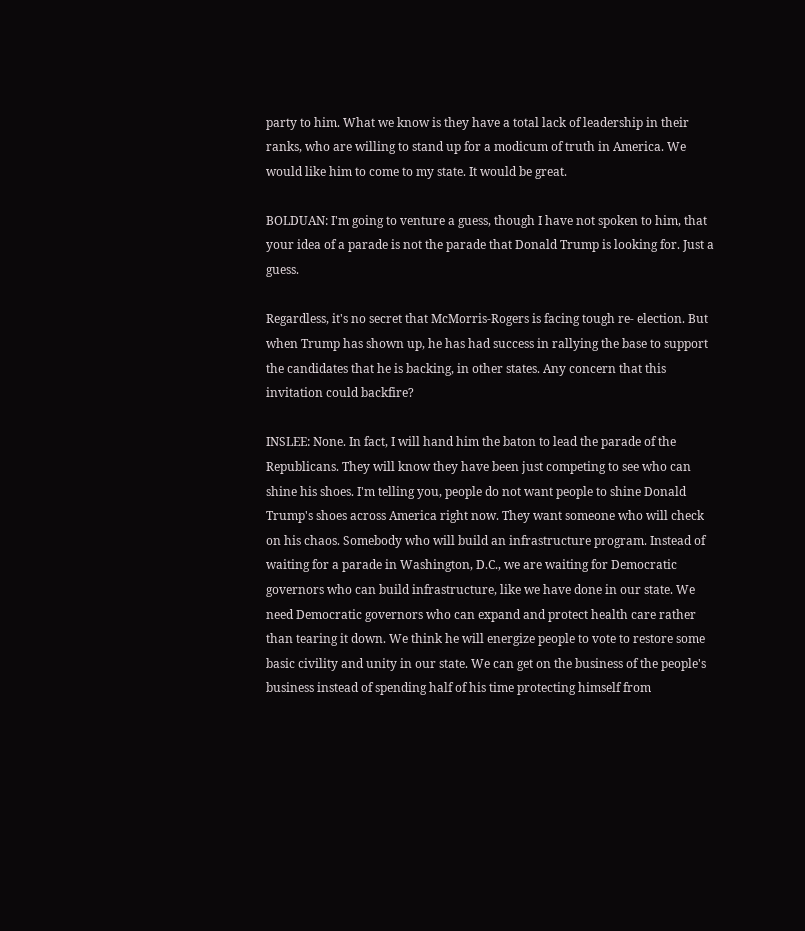party to him. What we know is they have a total lack of leadership in their ranks, who are willing to stand up for a modicum of truth in America. We would like him to come to my state. It would be great.

BOLDUAN: I'm going to venture a guess, though I have not spoken to him, that your idea of a parade is not the parade that Donald Trump is looking for. Just a guess.

Regardless, it's no secret that McMorris-Rogers is facing tough re- election. But when Trump has shown up, he has had success in rallying the base to support the candidates that he is backing, in other states. Any concern that this invitation could backfire?

INSLEE: None. In fact, I will hand him the baton to lead the parade of the Republicans. They will know they have been just competing to see who can shine his shoes. I'm telling you, people do not want people to shine Donald Trump's shoes across America right now. They want someone who will check on his chaos. Somebody who will build an infrastructure program. Instead of waiting for a parade in Washington, D.C., we are waiting for Democratic governors who can build infrastructure, like we have done in our state. We need Democratic governors who can expand and protect health care rather than tearing it down. We think he will energize people to vote to restore some basic civility and unity in our state. We can get on the business of the people's business instead of spending half of his time protecting himself from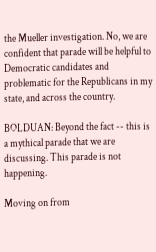the Mueller investigation. No, we are confident that parade will be helpful to Democratic candidates and problematic for the Republicans in my state, and across the country.

BOLDUAN: Beyond the fact -- this is a mythical parade that we are discussing. This parade is not happening.

Moving on from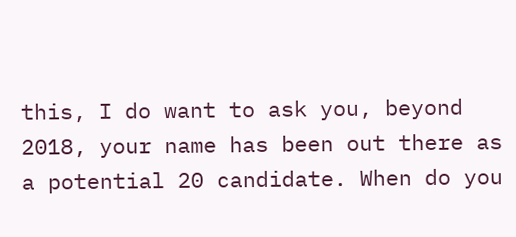this, I do want to ask you, beyond 2018, your name has been out there as a potential 20 candidate. When do you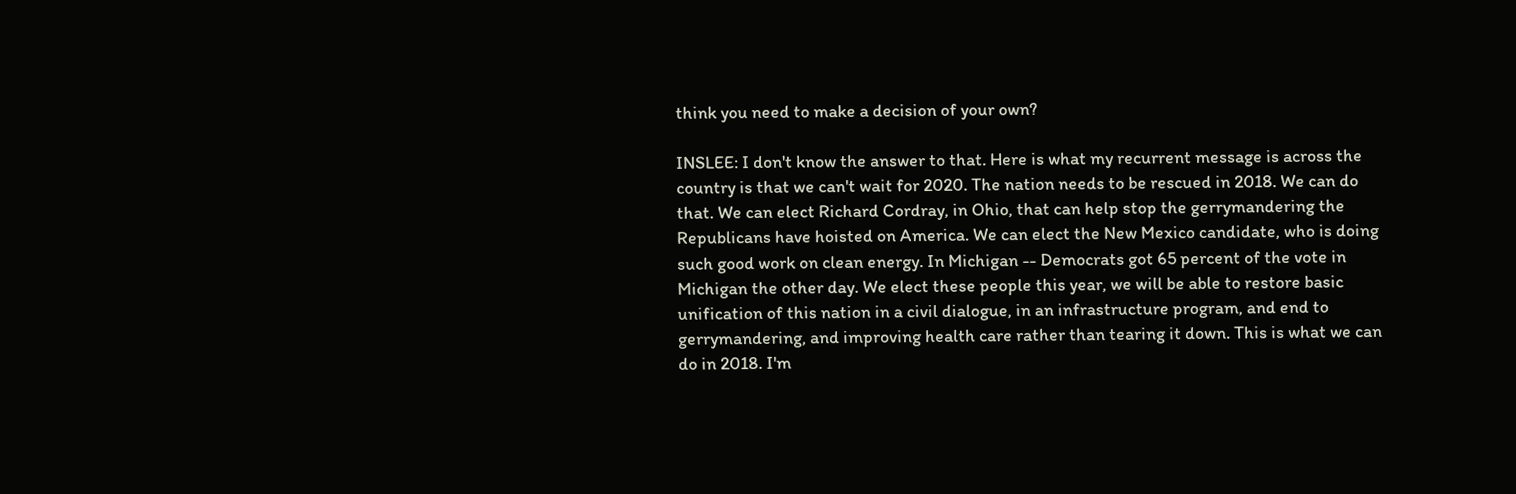think you need to make a decision of your own?

INSLEE: I don't know the answer to that. Here is what my recurrent message is across the country is that we can't wait for 2020. The nation needs to be rescued in 2018. We can do that. We can elect Richard Cordray, in Ohio, that can help stop the gerrymandering the Republicans have hoisted on America. We can elect the New Mexico candidate, who is doing such good work on clean energy. In Michigan -- Democrats got 65 percent of the vote in Michigan the other day. We elect these people this year, we will be able to restore basic unification of this nation in a civil dialogue, in an infrastructure program, and end to gerrymandering, and improving health care rather than tearing it down. This is what we can do in 2018. I'm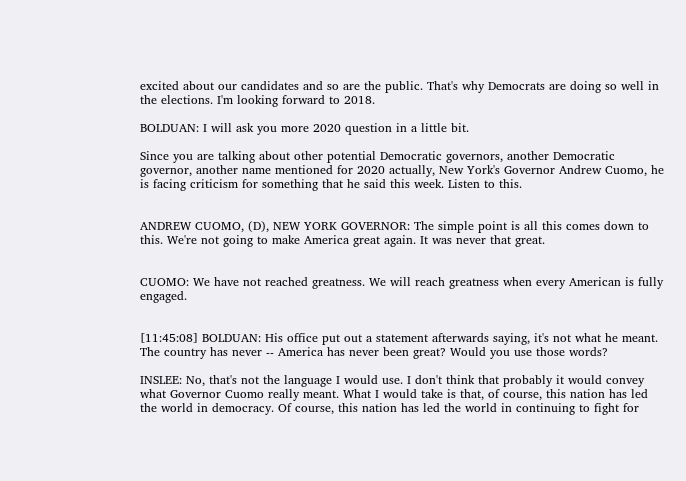excited about our candidates and so are the public. That's why Democrats are doing so well in the elections. I'm looking forward to 2018.

BOLDUAN: I will ask you more 2020 question in a little bit.

Since you are talking about other potential Democratic governors, another Democratic governor, another name mentioned for 2020 actually, New York's Governor Andrew Cuomo, he is facing criticism for something that he said this week. Listen to this.


ANDREW CUOMO, (D), NEW YORK GOVERNOR: The simple point is all this comes down to this. We're not going to make America great again. It was never that great.


CUOMO: We have not reached greatness. We will reach greatness when every American is fully engaged.


[11:45:08] BOLDUAN: His office put out a statement afterwards saying, it's not what he meant. The country has never -- America has never been great? Would you use those words?

INSLEE: No, that's not the language I would use. I don't think that probably it would convey what Governor Cuomo really meant. What I would take is that, of course, this nation has led the world in democracy. Of course, this nation has led the world in continuing to fight for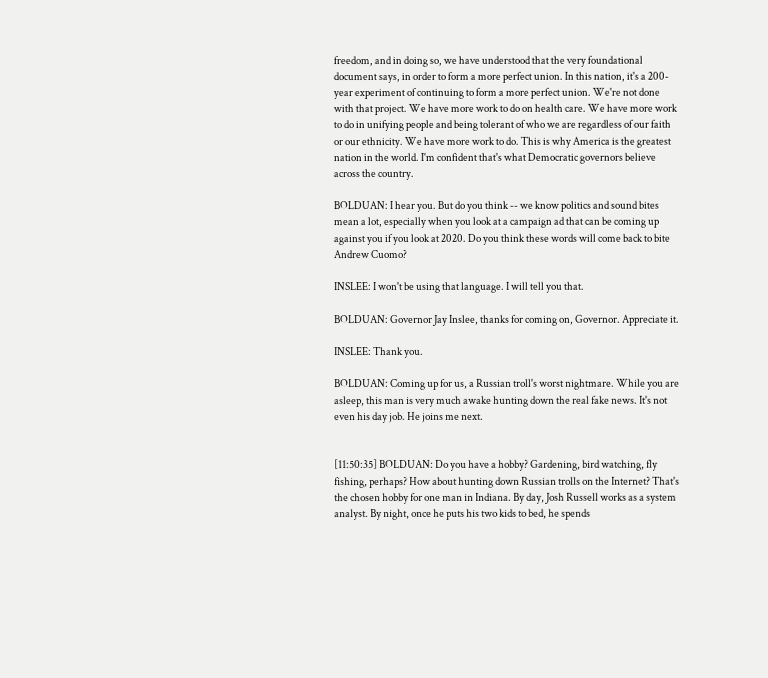freedom, and in doing so, we have understood that the very foundational document says, in order to form a more perfect union. In this nation, it's a 200-year experiment of continuing to form a more perfect union. We're not done with that project. We have more work to do on health care. We have more work to do in unifying people and being tolerant of who we are regardless of our faith or our ethnicity. We have more work to do. This is why America is the greatest nation in the world. I'm confident that's what Democratic governors believe across the country.

BOLDUAN: I hear you. But do you think -- we know politics and sound bites mean a lot, especially when you look at a campaign ad that can be coming up against you if you look at 2020. Do you think these words will come back to bite Andrew Cuomo?

INSLEE: I won't be using that language. I will tell you that.

BOLDUAN: Governor Jay Inslee, thanks for coming on, Governor. Appreciate it.

INSLEE: Thank you.

BOLDUAN: Coming up for us, a Russian troll's worst nightmare. While you are asleep, this man is very much awake hunting down the real fake news. It's not even his day job. He joins me next.


[11:50:35] BOLDUAN: Do you have a hobby? Gardening, bird watching, fly fishing, perhaps? How about hunting down Russian trolls on the Internet? That's the chosen hobby for one man in Indiana. By day, Josh Russell works as a system analyst. By night, once he puts his two kids to bed, he spends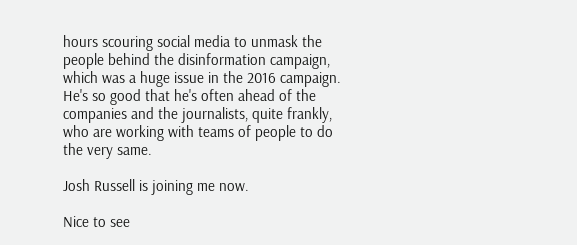hours scouring social media to unmask the people behind the disinformation campaign, which was a huge issue in the 2016 campaign. He's so good that he's often ahead of the companies and the journalists, quite frankly, who are working with teams of people to do the very same.

Josh Russell is joining me now.

Nice to see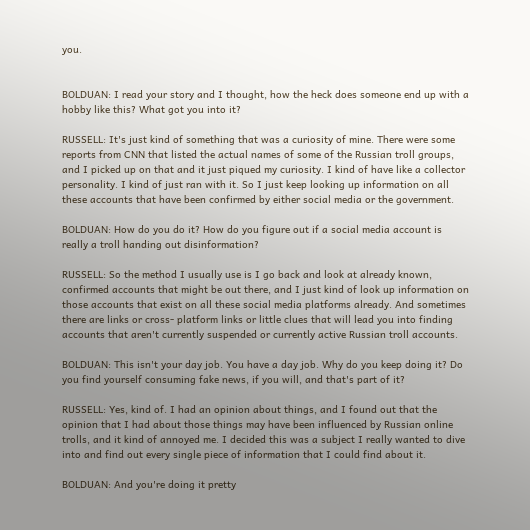you.


BOLDUAN: I read your story and I thought, how the heck does someone end up with a hobby like this? What got you into it?

RUSSELL: It's just kind of something that was a curiosity of mine. There were some reports from CNN that listed the actual names of some of the Russian troll groups, and I picked up on that and it just piqued my curiosity. I kind of have like a collector personality. I kind of just ran with it. So I just keep looking up information on all these accounts that have been confirmed by either social media or the government.

BOLDUAN: How do you do it? How do you figure out if a social media account is really a troll handing out disinformation?

RUSSELL: So the method I usually use is I go back and look at already known, confirmed accounts that might be out there, and I just kind of look up information on those accounts that exist on all these social media platforms already. And sometimes there are links or cross- platform links or little clues that will lead you into finding accounts that aren't currently suspended or currently active Russian troll accounts.

BOLDUAN: This isn't your day job. You have a day job. Why do you keep doing it? Do you find yourself consuming fake news, if you will, and that's part of it?

RUSSELL: Yes, kind of. I had an opinion about things, and I found out that the opinion that I had about those things may have been influenced by Russian online trolls, and it kind of annoyed me. I decided this was a subject I really wanted to dive into and find out every single piece of information that I could find about it.

BOLDUAN: And you're doing it pretty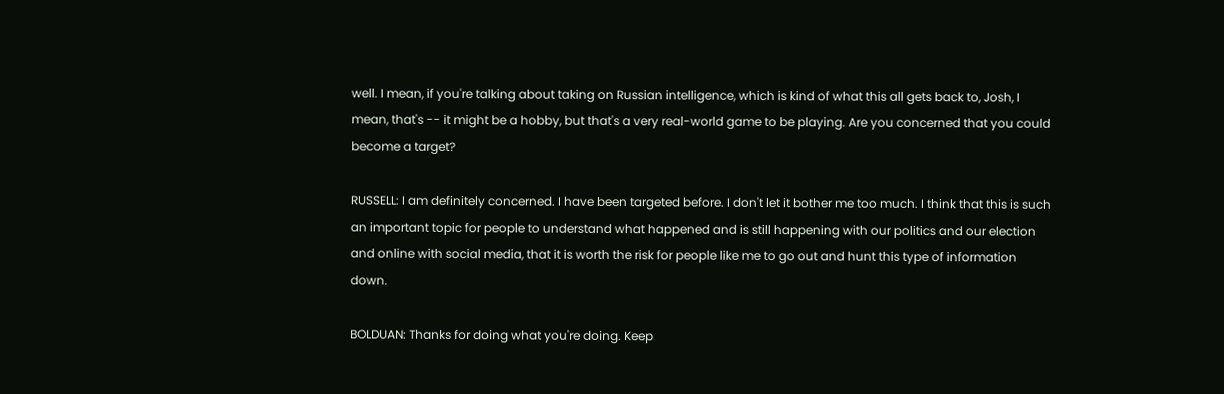well. I mean, if you're talking about taking on Russian intelligence, which is kind of what this all gets back to, Josh, I mean, that's -- it might be a hobby, but that's a very real-world game to be playing. Are you concerned that you could become a target?

RUSSELL: I am definitely concerned. I have been targeted before. I don't let it bother me too much. I think that this is such an important topic for people to understand what happened and is still happening with our politics and our election and online with social media, that it is worth the risk for people like me to go out and hunt this type of information down.

BOLDUAN: Thanks for doing what you're doing. Keep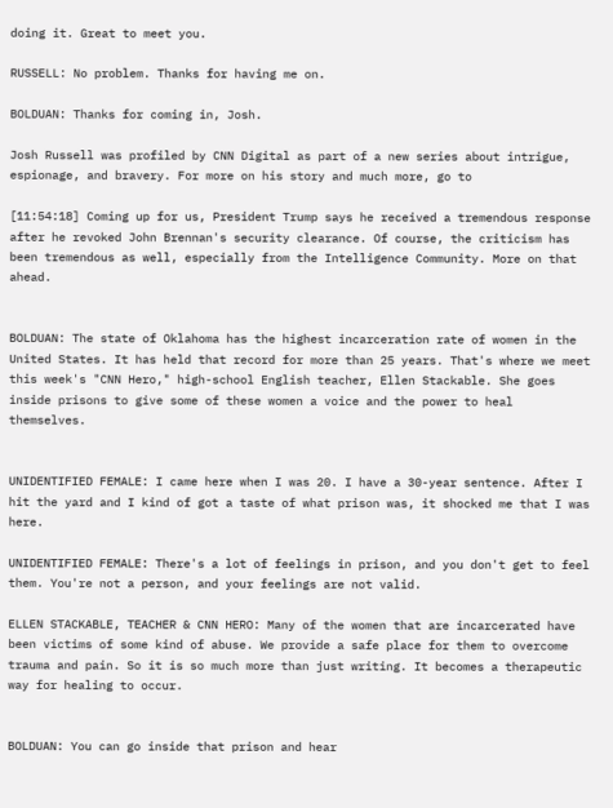doing it. Great to meet you.

RUSSELL: No problem. Thanks for having me on.

BOLDUAN: Thanks for coming in, Josh.

Josh Russell was profiled by CNN Digital as part of a new series about intrigue, espionage, and bravery. For more on his story and much more, go to

[11:54:18] Coming up for us, President Trump says he received a tremendous response after he revoked John Brennan's security clearance. Of course, the criticism has been tremendous as well, especially from the Intelligence Community. More on that ahead.


BOLDUAN: The state of Oklahoma has the highest incarceration rate of women in the United States. It has held that record for more than 25 years. That's where we meet this week's "CNN Hero," high-school English teacher, Ellen Stackable. She goes inside prisons to give some of these women a voice and the power to heal themselves.


UNIDENTIFIED FEMALE: I came here when I was 20. I have a 30-year sentence. After I hit the yard and I kind of got a taste of what prison was, it shocked me that I was here.

UNIDENTIFIED FEMALE: There's a lot of feelings in prison, and you don't get to feel them. You're not a person, and your feelings are not valid.

ELLEN STACKABLE, TEACHER & CNN HERO: Many of the women that are incarcerated have been victims of some kind of abuse. We provide a safe place for them to overcome trauma and pain. So it is so much more than just writing. It becomes a therapeutic way for healing to occur.


BOLDUAN: You can go inside that prison and hear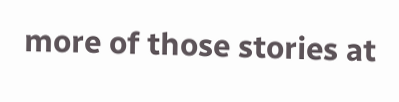more of those stories at